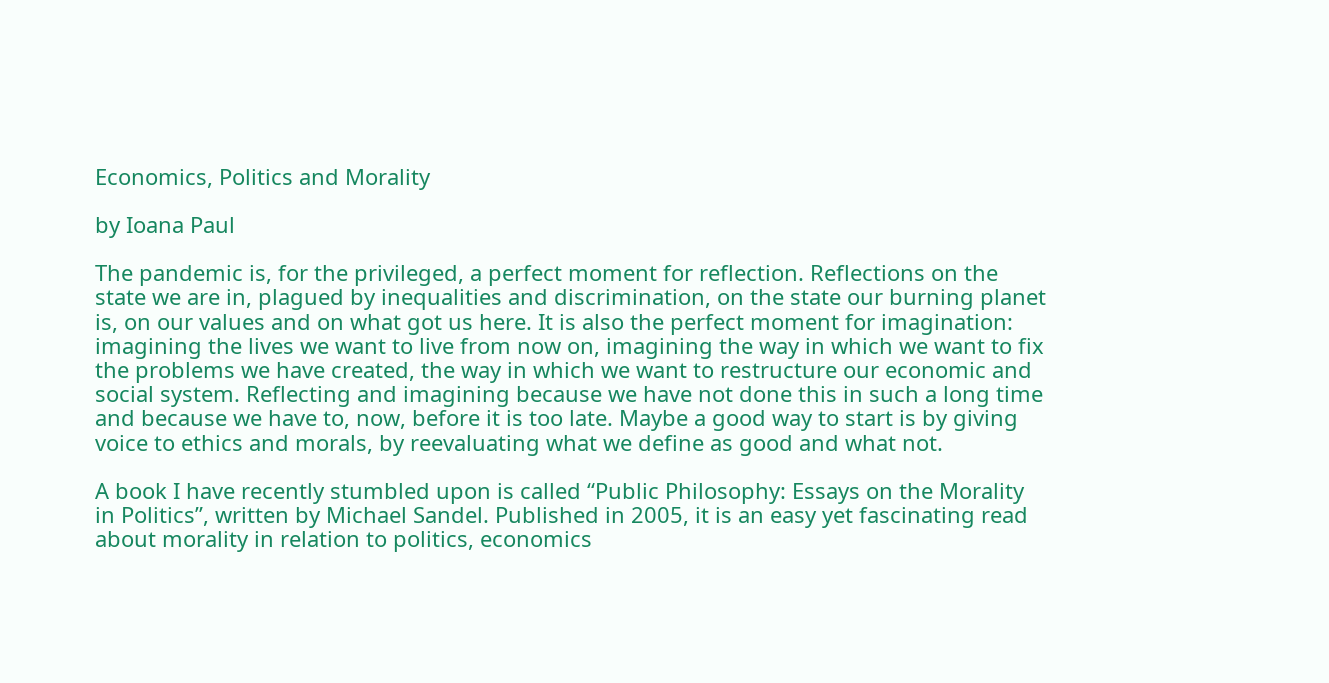Economics, Politics and Morality

by Ioana Paul

The pandemic is, for the privileged, a perfect moment for reflection. Reflections on the state we are in, plagued by inequalities and discrimination, on the state our burning planet is, on our values and on what got us here. It is also the perfect moment for imagination: imagining the lives we want to live from now on, imagining the way in which we want to fix the problems we have created, the way in which we want to restructure our economic and social system. Reflecting and imagining because we have not done this in such a long time and because we have to, now, before it is too late. Maybe a good way to start is by giving voice to ethics and morals, by reevaluating what we define as good and what not.

A book I have recently stumbled upon is called “Public Philosophy: Essays on the Morality in Politics”, written by Michael Sandel. Published in 2005, it is an easy yet fascinating read about morality in relation to politics, economics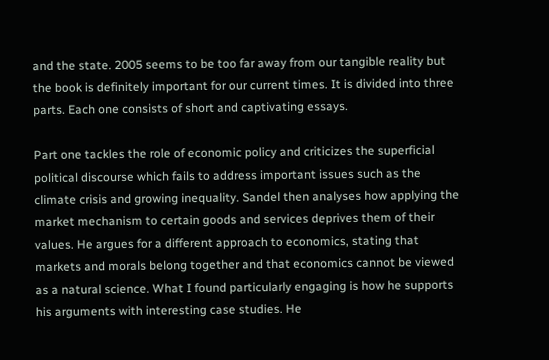and the state. 2005 seems to be too far away from our tangible reality but the book is definitely important for our current times. It is divided into three parts. Each one consists of short and captivating essays.

Part one tackles the role of economic policy and criticizes the superficial political discourse which fails to address important issues such as the climate crisis and growing inequality. Sandel then analyses how applying the market mechanism to certain goods and services deprives them of their values. He argues for a different approach to economics, stating that markets and morals belong together and that economics cannot be viewed as a natural science. What I found particularly engaging is how he supports his arguments with interesting case studies. He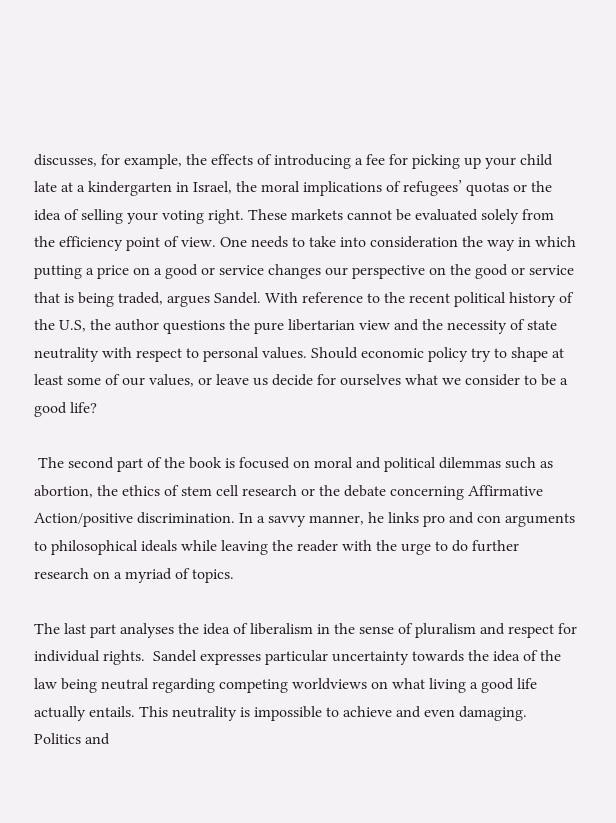discusses, for example, the effects of introducing a fee for picking up your child late at a kindergarten in Israel, the moral implications of refugees’ quotas or the idea of selling your voting right. These markets cannot be evaluated solely from the efficiency point of view. One needs to take into consideration the way in which putting a price on a good or service changes our perspective on the good or service that is being traded, argues Sandel. With reference to the recent political history of the U.S, the author questions the pure libertarian view and the necessity of state neutrality with respect to personal values. Should economic policy try to shape at least some of our values, or leave us decide for ourselves what we consider to be a good life?

 The second part of the book is focused on moral and political dilemmas such as abortion, the ethics of stem cell research or the debate concerning Affirmative Action/positive discrimination. In a savvy manner, he links pro and con arguments to philosophical ideals while leaving the reader with the urge to do further research on a myriad of topics.

The last part analyses the idea of liberalism in the sense of pluralism and respect for individual rights.  Sandel expresses particular uncertainty towards the idea of the law being neutral regarding competing worldviews on what living a good life actually entails. This neutrality is impossible to achieve and even damaging. Politics and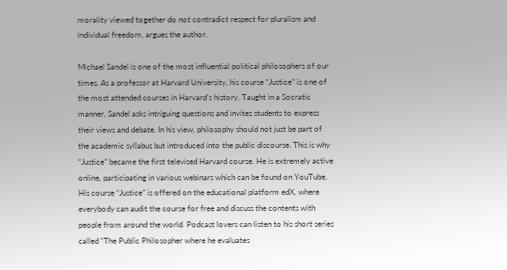morality viewed together do not contradict respect for pluralism and individual freedom, argues the author.

Michael Sandel is one of the most influential political philosophers of our times. As a professor at Harvard University, his course “Justice” is one of the most attended courses in Harvard’s history. Taught in a Socratic manner, Sandel asks intriguing questions and invites students to express their views and debate. In his view, philosophy should not just be part of the academic syllabus but introduced into the public discourse. This is why “Justice” became the first televised Harvard course. He is extremely active online, participating in various webinars which can be found on YouTube. His course “Justice” is offered on the educational platform edX, where everybody can audit the course for free and discuss the contents with people from around the world. Podcast lovers can listen to his short series called “The Public Philosopher where he evaluates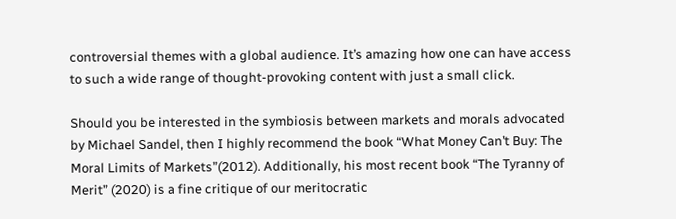controversial themes with a global audience. It’s amazing how one can have access to such a wide range of thought-provoking content with just a small click.

Should you be interested in the symbiosis between markets and morals advocated by Michael Sandel, then I highly recommend the book “What Money Can’t Buy: The Moral Limits of Markets”(2012). Additionally, his most recent book “The Tyranny of Merit” (2020) is a fine critique of our meritocratic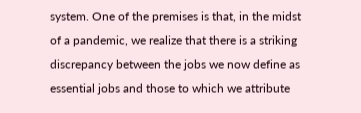system. One of the premises is that, in the midst of a pandemic, we realize that there is a striking discrepancy between the jobs we now define as essential jobs and those to which we attribute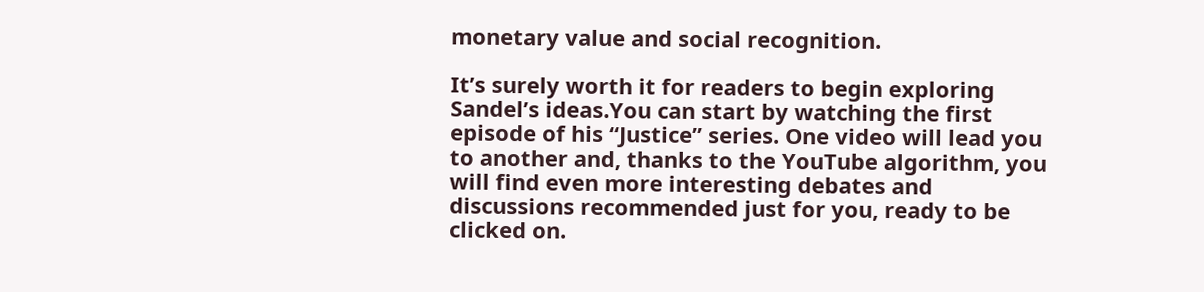monetary value and social recognition.

It’s surely worth it for readers to begin exploring Sandel’s ideas.You can start by watching the first episode of his “Justice” series. One video will lead you to another and, thanks to the YouTube algorithm, you will find even more interesting debates and discussions recommended just for you, ready to be clicked on.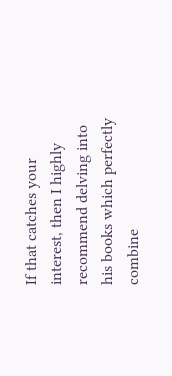If that catches your interest, then I highly recommend delving into his books which perfectly combine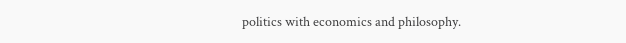politics with economics and philosophy.